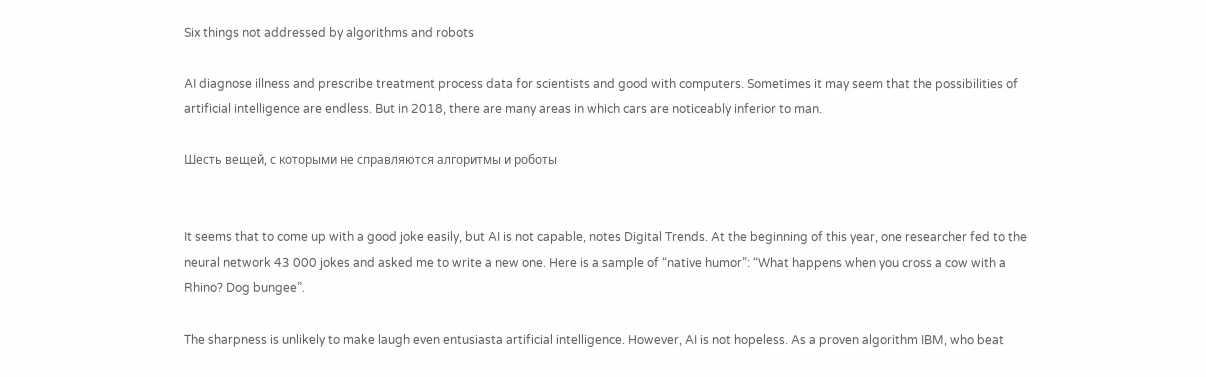Six things not addressed by algorithms and robots

AI diagnose illness and prescribe treatment process data for scientists and good with computers. Sometimes it may seem that the possibilities of artificial intelligence are endless. But in 2018, there are many areas in which cars are noticeably inferior to man.

Шесть вещей, с которыми не справляются алгоритмы и роботы


It seems that to come up with a good joke easily, but AI is not capable, notes Digital Trends. At the beginning of this year, one researcher fed to the neural network 43 000 jokes and asked me to write a new one. Here is a sample of “native humor”: “What happens when you cross a cow with a Rhino? Dog bungee”.

The sharpness is unlikely to make laugh even entusiasta artificial intelligence. However, AI is not hopeless. As a proven algorithm IBM, who beat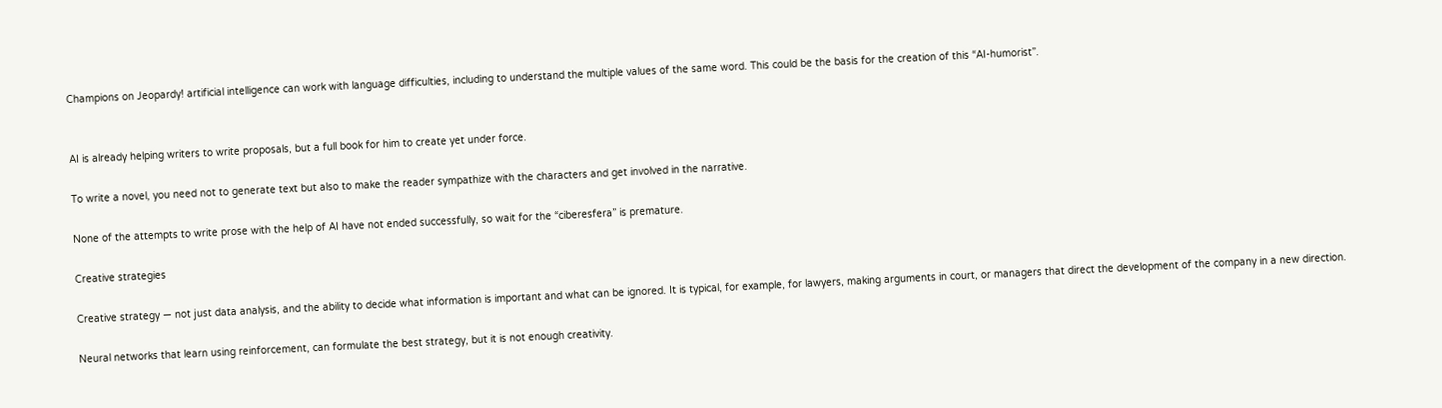Champions on Jeopardy! artificial intelligence can work with language difficulties, including to understand the multiple values of the same word. This could be the basis for the creation of this “AI-humorist”.


AI is already helping writers to write proposals, but a full book for him to create yet under force.

To write a novel, you need not to generate text but also to make the reader sympathize with the characters and get involved in the narrative.

None of the attempts to write prose with the help of AI have not ended successfully, so wait for the “ciberesfera” is premature.

Creative strategies

Creative strategy — not just data analysis, and the ability to decide what information is important and what can be ignored. It is typical, for example, for lawyers, making arguments in court, or managers that direct the development of the company in a new direction.

Neural networks that learn using reinforcement, can formulate the best strategy, but it is not enough creativity.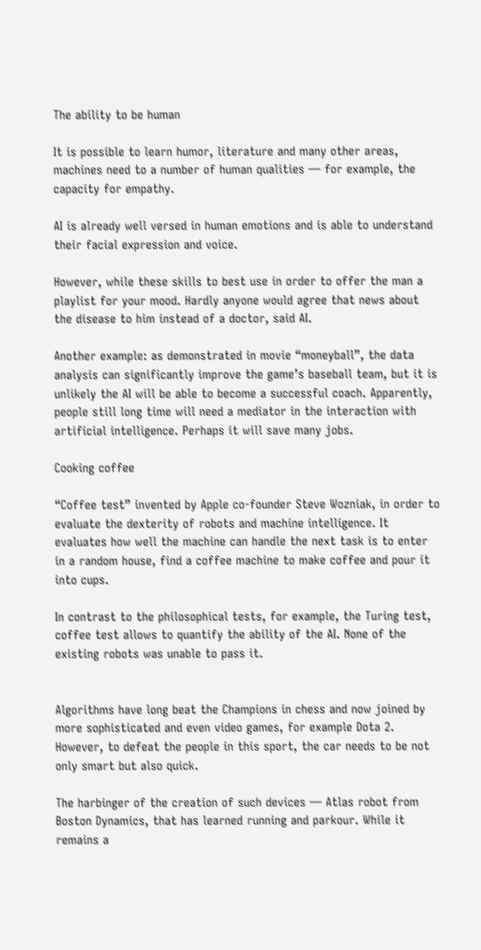The ability to be human

It is possible to learn humor, literature and many other areas, machines need to a number of human qualities — for example, the capacity for empathy.

AI is already well versed in human emotions and is able to understand their facial expression and voice.

However, while these skills to best use in order to offer the man a playlist for your mood. Hardly anyone would agree that news about the disease to him instead of a doctor, said AI.

Another example: as demonstrated in movie “moneyball”, the data analysis can significantly improve the game’s baseball team, but it is unlikely the AI will be able to become a successful coach. Apparently, people still long time will need a mediator in the interaction with artificial intelligence. Perhaps it will save many jobs.

Cooking coffee

“Coffee test” invented by Apple co-founder Steve Wozniak, in order to evaluate the dexterity of robots and machine intelligence. It evaluates how well the machine can handle the next task is to enter in a random house, find a coffee machine to make coffee and pour it into cups.

In contrast to the philosophical tests, for example, the Turing test, coffee test allows to quantify the ability of the AI. None of the existing robots was unable to pass it.


Algorithms have long beat the Champions in chess and now joined by more sophisticated and even video games, for example Dota 2. However, to defeat the people in this sport, the car needs to be not only smart but also quick.

The harbinger of the creation of such devices — Atlas robot from Boston Dynamics, that has learned running and parkour. While it remains a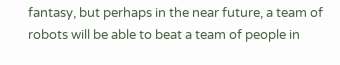fantasy, but perhaps in the near future, a team of robots will be able to beat a team of people in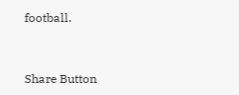football.


Share Button